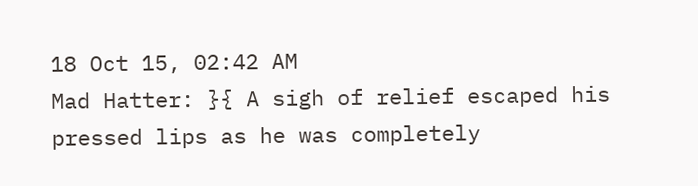18 Oct 15, 02:42 AM
Mad Hatter: }{ A sigh of relief escaped his pressed lips as he was completely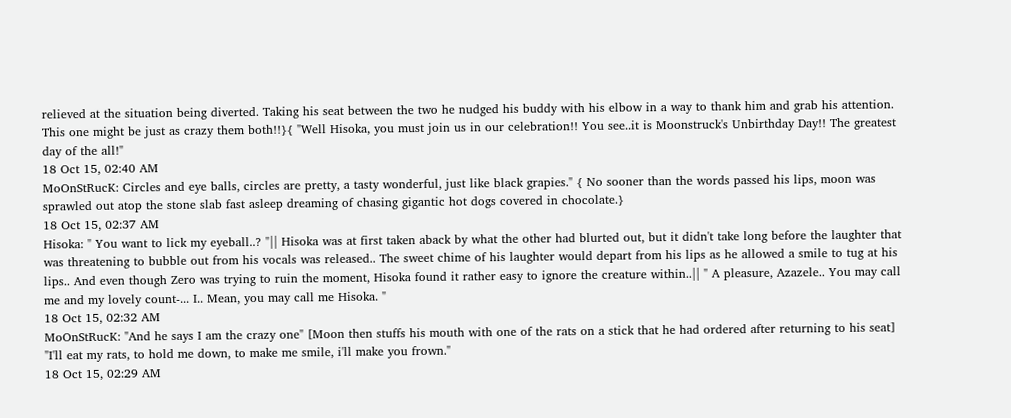relieved at the situation being diverted. Taking his seat between the two he nudged his buddy with his elbow in a way to thank him and grab his attention. This one might be just as crazy them both!!}{ "Well Hisoka, you must join us in our celebration!! You see..it is Moonstruck's Unbirthday Day!! The greatest day of the all!"
18 Oct 15, 02:40 AM
MoOnStRucK: Circles and eye balls, circles are pretty, a tasty wonderful, just like black grapies." { No sooner than the words passed his lips, moon was sprawled out atop the stone slab fast asleep dreaming of chasing gigantic hot dogs covered in chocolate.}
18 Oct 15, 02:37 AM
Hisoka: " You want to lick my eyeball..? "|| Hisoka was at first taken aback by what the other had blurted out, but it didn't take long before the laughter that was threatening to bubble out from his vocals was released.. The sweet chime of his laughter would depart from his lips as he allowed a smile to tug at his lips.. And even though Zero was trying to ruin the moment, Hisoka found it rather easy to ignore the creature within..|| " A pleasure, Azazele.. You may call me and my lovely count-... I.. Mean, you may call me Hisoka. "
18 Oct 15, 02:32 AM
MoOnStRucK: "And he says I am the crazy one" [Moon then stuffs his mouth with one of the rats on a stick that he had ordered after returning to his seat] "I'll eat my rats, to hold me down, to make me smile, i'll make you frown."
18 Oct 15, 02:29 AM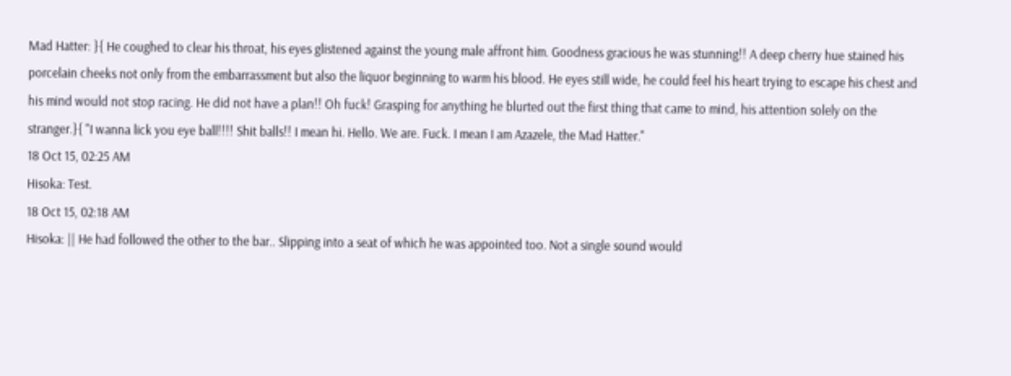Mad Hatter: }{ He coughed to clear his throat, his eyes glistened against the young male affront him. Goodness gracious he was stunning!! A deep cherry hue stained his porcelain cheeks not only from the embarrassment but also the liquor beginning to warm his blood. He eyes still wide, he could feel his heart trying to escape his chest and his mind would not stop racing. He did not have a plan!! Oh fuck! Grasping for anything he blurted out the first thing that came to mind, his attention solely on the stranger.}{ "I wanna lick you eye ball!!!! Shit balls!! I mean hi. Hello. We are. Fuck. I mean I am Azazele, the Mad Hatter."
18 Oct 15, 02:25 AM
Hisoka: Test.
18 Oct 15, 02:18 AM
Hisoka: || He had followed the other to the bar.. Slipping into a seat of which he was appointed too. Not a single sound would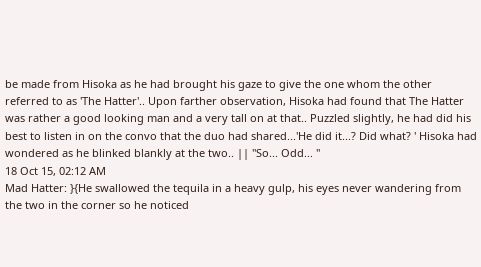be made from Hisoka as he had brought his gaze to give the one whom the other referred to as 'The Hatter'.. Upon farther observation, Hisoka had found that The Hatter was rather a good looking man and a very tall on at that.. Puzzled slightly, he had did his best to listen in on the convo that the duo had shared...'He did it...? Did what? ' Hisoka had wondered as he blinked blankly at the two.. || "So... Odd... "
18 Oct 15, 02:12 AM
Mad Hatter: }{He swallowed the tequila in a heavy gulp, his eyes never wandering from the two in the corner so he noticed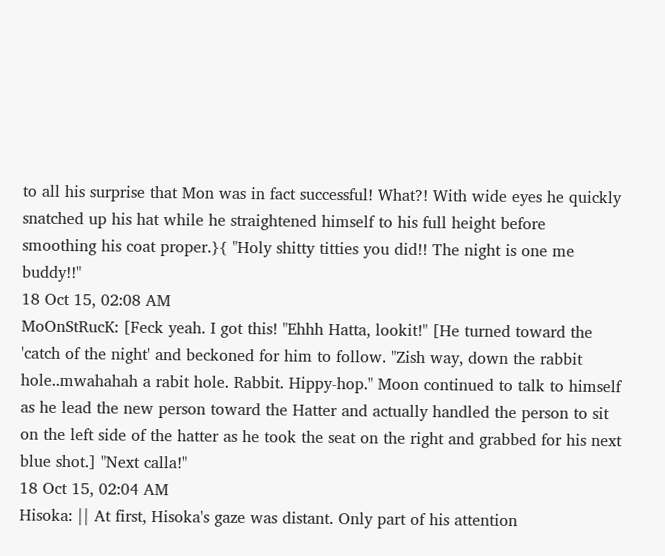to all his surprise that Mon was in fact successful! What?! With wide eyes he quickly snatched up his hat while he straightened himself to his full height before smoothing his coat proper.}{ "Holy shitty titties you did!! The night is one me buddy!!"
18 Oct 15, 02:08 AM
MoOnStRucK: [Feck yeah. I got this! "Ehhh Hatta, lookit!" [He turned toward the 'catch of the night' and beckoned for him to follow. "Zish way, down the rabbit hole..mwahahah a rabit hole. Rabbit. Hippy-hop." Moon continued to talk to himself as he lead the new person toward the Hatter and actually handled the person to sit on the left side of the hatter as he took the seat on the right and grabbed for his next blue shot.] "Next calla!"
18 Oct 15, 02:04 AM
Hisoka: || At first, Hisoka's gaze was distant. Only part of his attention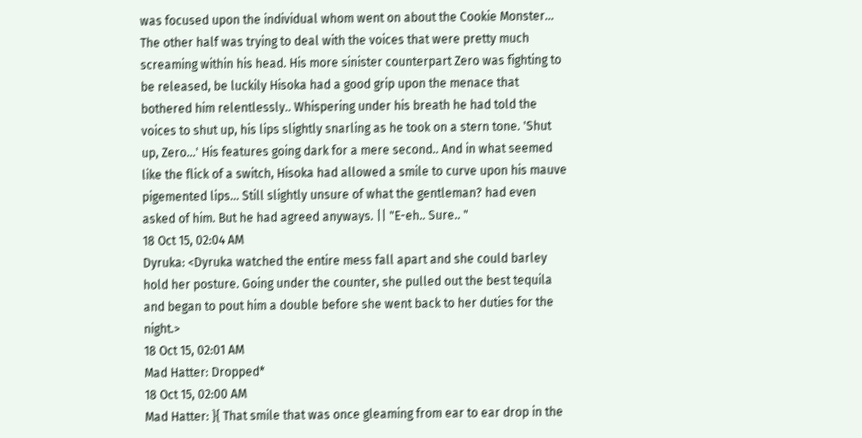was focused upon the individual whom went on about the Cookie Monster... The other half was trying to deal with the voices that were pretty much screaming within his head. His more sinister counterpart Zero was fighting to be released, be luckily Hisoka had a good grip upon the menace that bothered him relentlessly.. Whispering under his breath he had told the voices to shut up, his lips slightly snarling as he took on a stern tone. 'Shut up, Zero...' His features going dark for a mere second.. And in what seemed like the flick of a switch, Hisoka had allowed a smile to curve upon his mauve pigemented lips... Still slightly unsure of what the gentleman? had even asked of him. But he had agreed anyways. || "E-eh.. Sure.. "
18 Oct 15, 02:04 AM
Dyruka: <Dyruka watched the entire mess fall apart and she could barley hold her posture. Going under the counter, she pulled out the best tequila and began to pout him a double before she went back to her duties for the night.>
18 Oct 15, 02:01 AM
Mad Hatter: Dropped*
18 Oct 15, 02:00 AM
Mad Hatter: }{ That smile that was once gleaming from ear to ear drop in the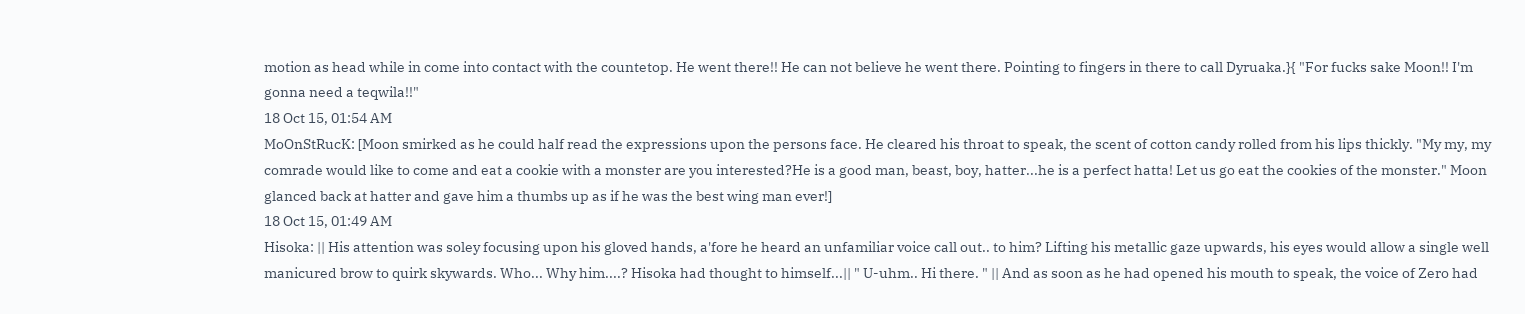motion as head while in come into contact with the countetop. He went there!! He can not believe he went there. Pointing to fingers in there to call Dyruaka.}{ "For fucks sake Moon!! I'm gonna need a teqwila!!"
18 Oct 15, 01:54 AM
MoOnStRucK: [Moon smirked as he could half read the expressions upon the persons face. He cleared his throat to speak, the scent of cotton candy rolled from his lips thickly. "My my, my comrade would like to come and eat a cookie with a monster are you interested?He is a good man, beast, boy, hatter...he is a perfect hatta! Let us go eat the cookies of the monster." Moon glanced back at hatter and gave him a thumbs up as if he was the best wing man ever!]
18 Oct 15, 01:49 AM
Hisoka: || His attention was soley focusing upon his gloved hands, a'fore he heard an unfamiliar voice call out.. to him? Lifting his metallic gaze upwards, his eyes would allow a single well manicured brow to quirk skywards. Who... Why him....? Hisoka had thought to himself...|| " U-uhm.. Hi there. " || And as soon as he had opened his mouth to speak, the voice of Zero had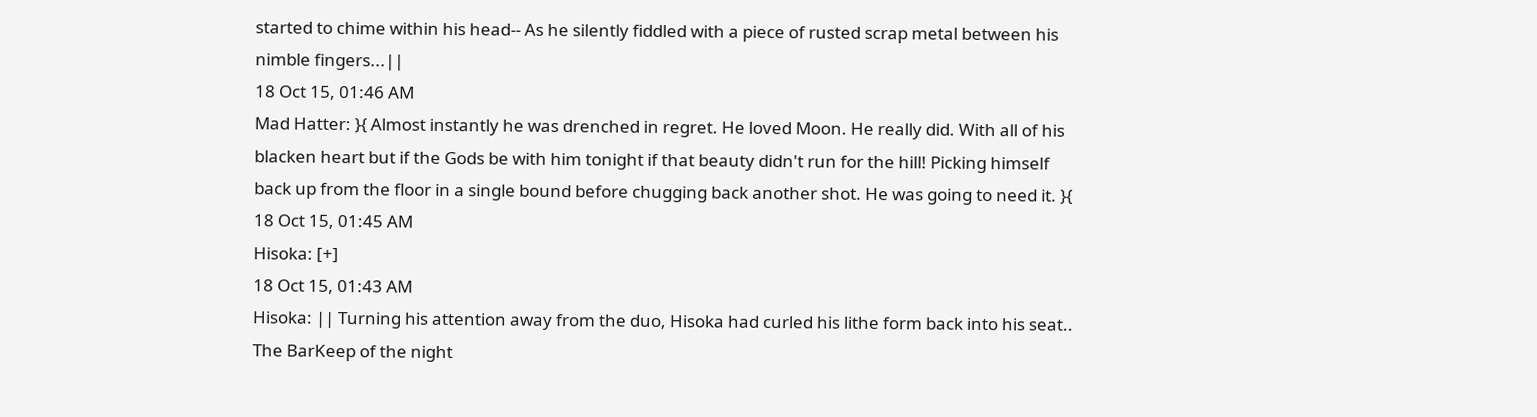started to chime within his head-- As he silently fiddled with a piece of rusted scrap metal between his nimble fingers...||
18 Oct 15, 01:46 AM
Mad Hatter: }{ Almost instantly he was drenched in regret. He loved Moon. He really did. With all of his blacken heart but if the Gods be with him tonight if that beauty didn't run for the hill! Picking himself back up from the floor in a single bound before chugging back another shot. He was going to need it. }{
18 Oct 15, 01:45 AM
Hisoka: [+]
18 Oct 15, 01:43 AM
Hisoka: || Turning his attention away from the duo, Hisoka had curled his lithe form back into his seat.. The BarKeep of the night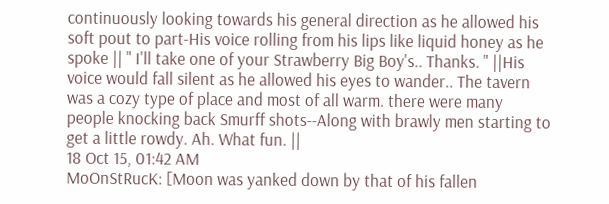continuously looking towards his general direction as he allowed his soft pout to part-His voice rolling from his lips like liquid honey as he spoke || " I'll take one of your Strawberry Big Boy's.. Thanks. " ||His voice would fall silent as he allowed his eyes to wander.. The tavern was a cozy type of place and most of all warm. there were many people knocking back Smurff shots--Along with brawly men starting to get a little rowdy. Ah. What fun. ||
18 Oct 15, 01:42 AM
MoOnStRucK: [Moon was yanked down by that of his fallen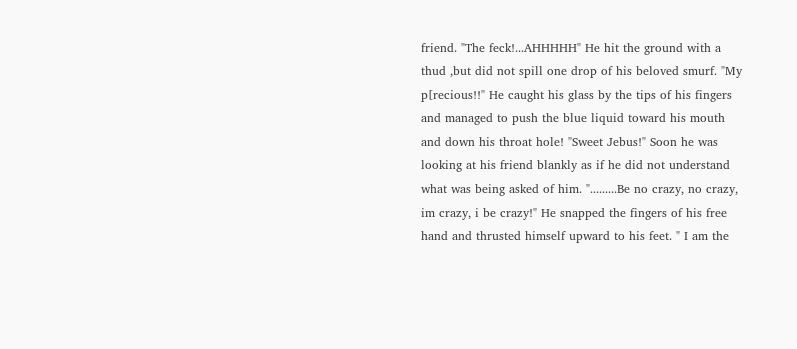friend. "The feck!...AHHHHH" He hit the ground with a thud ,but did not spill one drop of his beloved smurf. "My p[recious!!" He caught his glass by the tips of his fingers and managed to push the blue liquid toward his mouth and down his throat hole! "Sweet Jebus!" Soon he was looking at his friend blankly as if he did not understand what was being asked of him. ".........Be no crazy, no crazy, im crazy, i be crazy!" He snapped the fingers of his free hand and thrusted himself upward to his feet. " I am the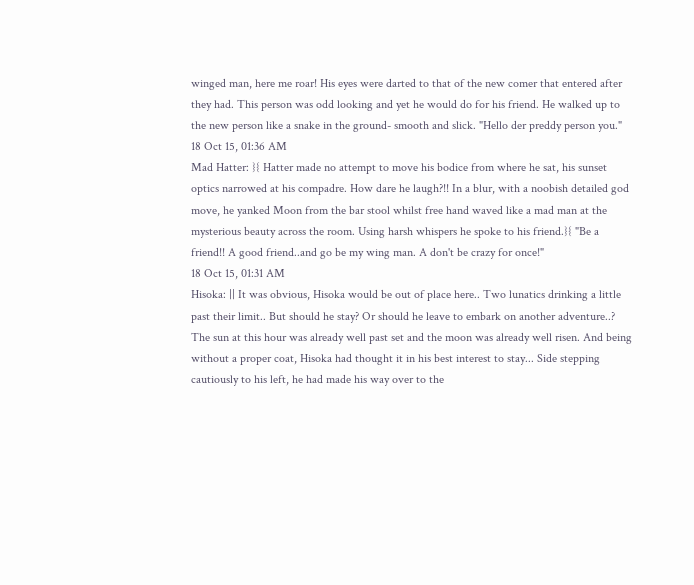winged man, here me roar! His eyes were darted to that of the new comer that entered after they had. This person was odd looking and yet he would do for his friend. He walked up to the new person like a snake in the ground- smooth and slick. "Hello der preddy person you."
18 Oct 15, 01:36 AM
Mad Hatter: }{ Hatter made no attempt to move his bodice from where he sat, his sunset optics narrowed at his compadre. How dare he laugh?!! In a blur, with a noobish detailed god move, he yanked Moon from the bar stool whilst free hand waved like a mad man at the mysterious beauty across the room. Using harsh whispers he spoke to his friend.}{ "Be a friend!! A good friend..and go be my wing man. A don't be crazy for once!"
18 Oct 15, 01:31 AM
Hisoka: || It was obvious, Hisoka would be out of place here.. Two lunatics drinking a little past their limit.. But should he stay? Or should he leave to embark on another adventure..? The sun at this hour was already well past set and the moon was already well risen. And being without a proper coat, Hisoka had thought it in his best interest to stay... Side stepping cautiously to his left, he had made his way over to the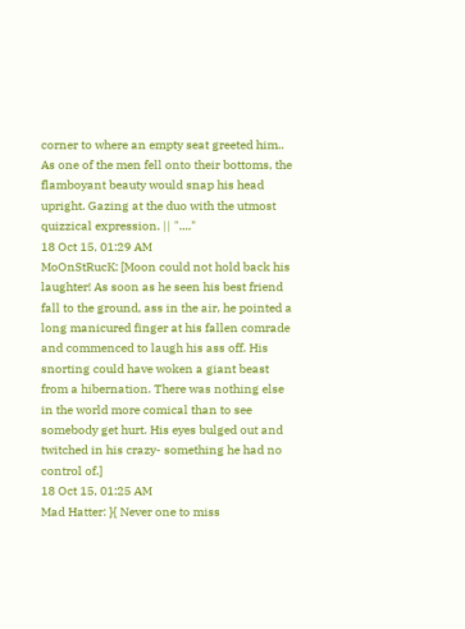corner to where an empty seat greeted him.. As one of the men fell onto their bottoms, the flamboyant beauty would snap his head upright. Gazing at the duo with the utmost quizzical expression. || "...."
18 Oct 15, 01:29 AM
MoOnStRucK: [Moon could not hold back his laughter! As soon as he seen his best friend fall to the ground, ass in the air, he pointed a long manicured finger at his fallen comrade and commenced to laugh his ass off. His snorting could have woken a giant beast from a hibernation. There was nothing else in the world more comical than to see somebody get hurt. His eyes bulged out and twitched in his crazy- something he had no control of.]
18 Oct 15, 01:25 AM
Mad Hatter: }{ Never one to miss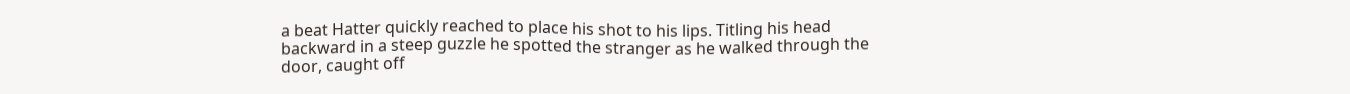a beat Hatter quickly reached to place his shot to his lips. Titling his head backward in a steep guzzle he spotted the stranger as he walked through the door, caught off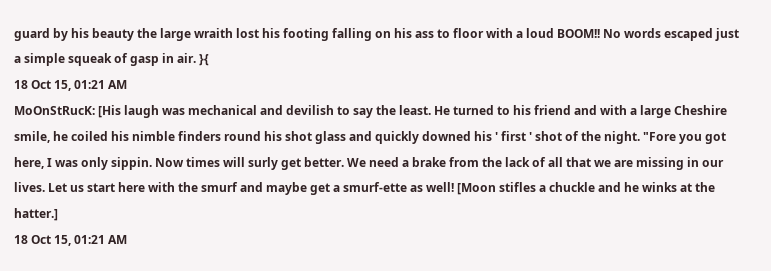guard by his beauty the large wraith lost his footing falling on his ass to floor with a loud BOOM!! No words escaped just a simple squeak of gasp in air. }{
18 Oct 15, 01:21 AM
MoOnStRucK: [His laugh was mechanical and devilish to say the least. He turned to his friend and with a large Cheshire smile, he coiled his nimble finders round his shot glass and quickly downed his ' first ' shot of the night. "Fore you got here, I was only sippin. Now times will surly get better. We need a brake from the lack of all that we are missing in our lives. Let us start here with the smurf and maybe get a smurf-ette as well! [Moon stifles a chuckle and he winks at the hatter.]
18 Oct 15, 01:21 AM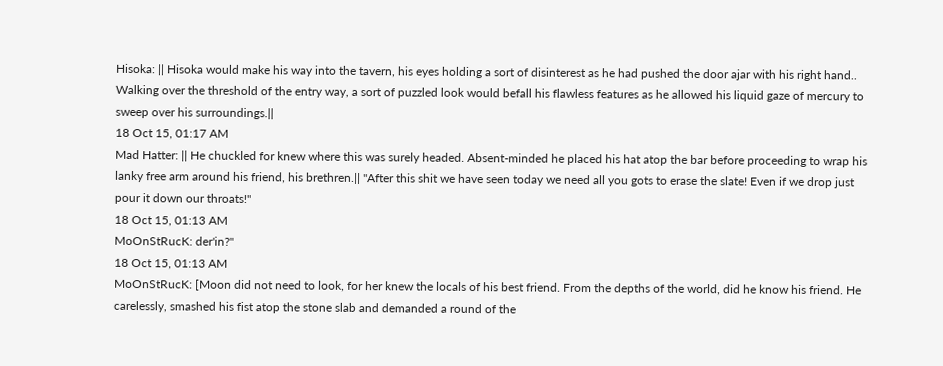Hisoka: || Hisoka would make his way into the tavern, his eyes holding a sort of disinterest as he had pushed the door ajar with his right hand.. Walking over the threshold of the entry way, a sort of puzzled look would befall his flawless features as he allowed his liquid gaze of mercury to sweep over his surroundings.||
18 Oct 15, 01:17 AM
Mad Hatter: || He chuckled for knew where this was surely headed. Absent-minded he placed his hat atop the bar before proceeding to wrap his lanky free arm around his friend, his brethren.|| "After this shit we have seen today we need all you gots to erase the slate! Even if we drop just pour it down our throats!"
18 Oct 15, 01:13 AM
MoOnStRucK: der'in?"
18 Oct 15, 01:13 AM
MoOnStRucK: [Moon did not need to look, for her knew the locals of his best friend. From the depths of the world, did he know his friend. He carelessly, smashed his fist atop the stone slab and demanded a round of the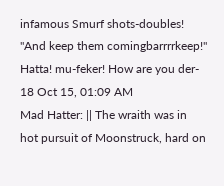infamous Smurf shots-doubles! "And keep them comingbarrrrkeep!" Hatta! mu-feker! How are you der-
18 Oct 15, 01:09 AM
Mad Hatter: || The wraith was in hot pursuit of Moonstruck, hard on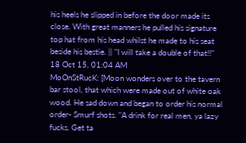his heels he slipped in before the door made its close. With great manners he pulled his signature top hat from his head whilst he made to his seat beside his bestie. || "I will take a double of that!!"
18 Oct 15, 01:04 AM
MoOnStRucK: [Moon wonders over to the tavern bar stool, that which were made out of white oak wood. He sad down and began to order his normal order- Smurf shots. "A drink for real men, ya lazy fucks. Get ta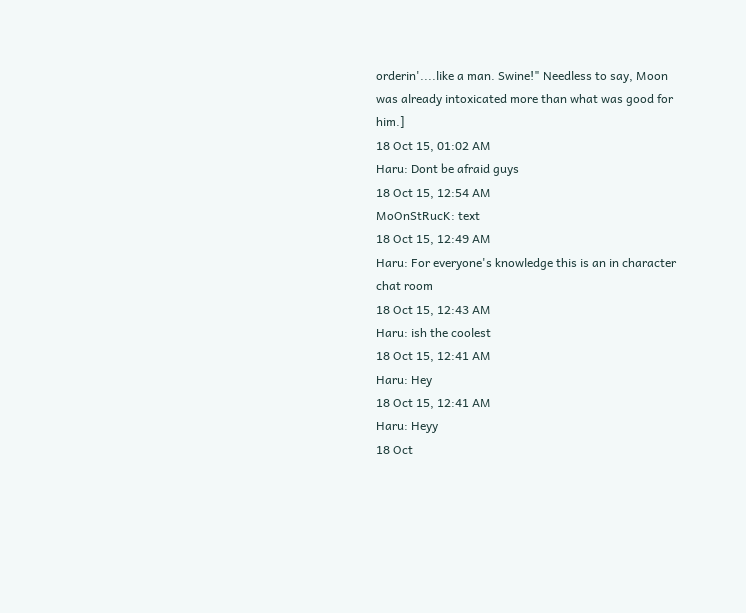orderin'....like a man. Swine!" Needless to say, Moon was already intoxicated more than what was good for him.]
18 Oct 15, 01:02 AM
Haru: Dont be afraid guys
18 Oct 15, 12:54 AM
MoOnStRucK: text
18 Oct 15, 12:49 AM
Haru: For everyone's knowledge this is an in character chat room
18 Oct 15, 12:43 AM
Haru: ish the coolest
18 Oct 15, 12:41 AM
Haru: Hey
18 Oct 15, 12:41 AM
Haru: Heyy
18 Oct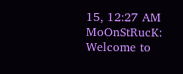15, 12:27 AM
MoOnStRucK: Welcome to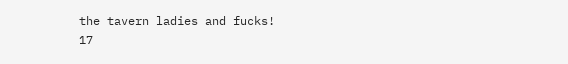the tavern ladies and fucks!
17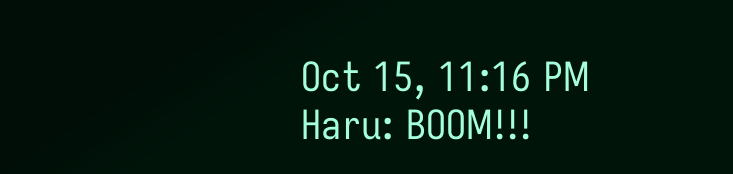Oct 15, 11:16 PM
Haru: BOOM!!!